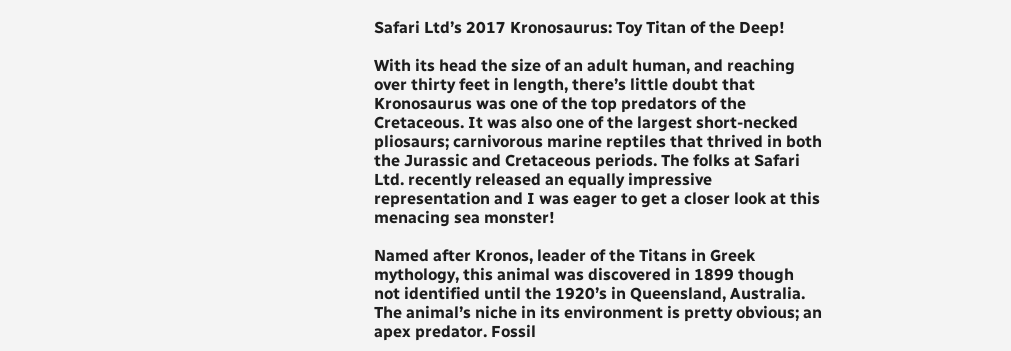Safari Ltd’s 2017 Kronosaurus: Toy Titan of the Deep!

With its head the size of an adult human, and reaching over thirty feet in length, there’s little doubt that Kronosaurus was one of the top predators of the Cretaceous. It was also one of the largest short-necked pliosaurs; carnivorous marine reptiles that thrived in both the Jurassic and Cretaceous periods. The folks at Safari Ltd. recently released an equally impressive representation and I was eager to get a closer look at this menacing sea monster!

Named after Kronos, leader of the Titans in Greek mythology, this animal was discovered in 1899 though not identified until the 1920’s in Queensland, Australia. The animal’s niche in its environment is pretty obvious; an apex predator. Fossil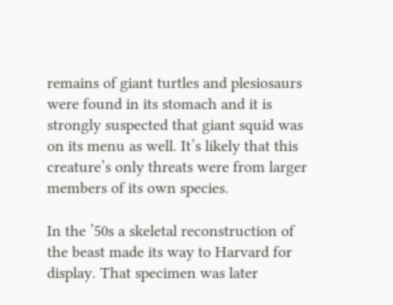remains of giant turtles and plesiosaurs were found in its stomach and it is strongly suspected that giant squid was on its menu as well. It’s likely that this creature’s only threats were from larger members of its own species.

In the ’50s a skeletal reconstruction of the beast made its way to Harvard for display. That specimen was later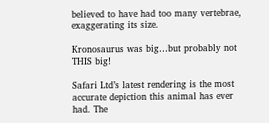believed to have had too many vertebrae, exaggerating its size.

Kronosaurus was big…but probably not THIS big!

Safari Ltd’s latest rendering is the most accurate depiction this animal has ever had. The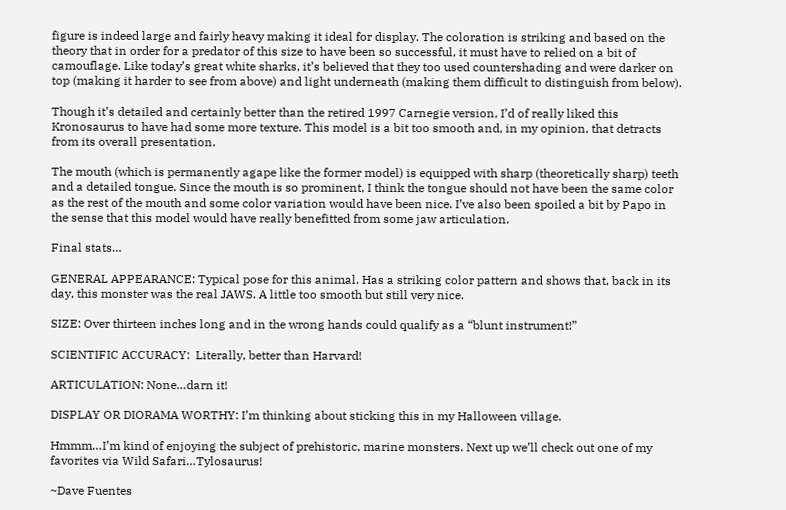figure is indeed large and fairly heavy making it ideal for display. The coloration is striking and based on the theory that in order for a predator of this size to have been so successful, it must have to relied on a bit of camouflage. Like today’s great white sharks, it’s believed that they too used countershading and were darker on top (making it harder to see from above) and light underneath (making them difficult to distinguish from below).

Though it’s detailed and certainly better than the retired 1997 Carnegie version, I’d of really liked this Kronosaurus to have had some more texture. This model is a bit too smooth and, in my opinion, that detracts from its overall presentation.

The mouth (which is permanently agape like the former model) is equipped with sharp (theoretically sharp) teeth and a detailed tongue. Since the mouth is so prominent, I think the tongue should not have been the same color as the rest of the mouth and some color variation would have been nice. I’ve also been spoiled a bit by Papo in the sense that this model would have really benefitted from some jaw articulation.

Final stats…

GENERAL APPEARANCE: Typical pose for this animal. Has a striking color pattern and shows that, back in its day, this monster was the real JAWS. A little too smooth but still very nice.

SIZE: Over thirteen inches long and in the wrong hands could qualify as a “blunt instrument!”

SCIENTIFIC ACCURACY:  Literally, better than Harvard!

ARTICULATION: None…darn it!

DISPLAY OR DIORAMA WORTHY: I’m thinking about sticking this in my Halloween village.

Hmmm…I’m kind of enjoying the subject of prehistoric, marine monsters. Next up we’ll check out one of my favorites via Wild Safari…Tylosaurus!

~Dave Fuentes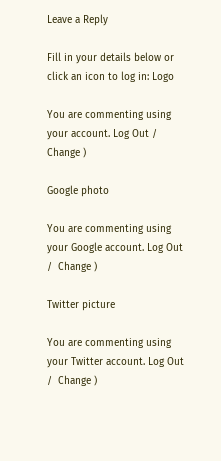Leave a Reply

Fill in your details below or click an icon to log in: Logo

You are commenting using your account. Log Out /  Change )

Google photo

You are commenting using your Google account. Log Out /  Change )

Twitter picture

You are commenting using your Twitter account. Log Out /  Change )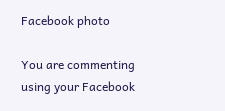Facebook photo

You are commenting using your Facebook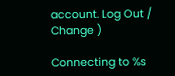account. Log Out /  Change )

Connecting to %s